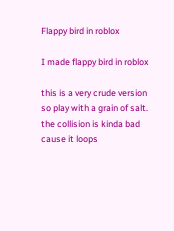Flappy bird in roblox

I made flappy bird in roblox

this is a very crude version so play with a grain of salt.
the collision is kinda bad cause it loops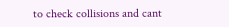to check collisions and cant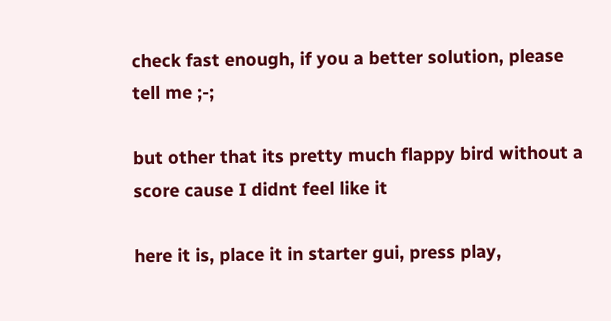check fast enough, if you a better solution, please tell me ;-;

but other that its pretty much flappy bird without a score cause I didnt feel like it

here it is, place it in starter gui, press play,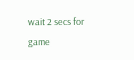wait 2 secs for game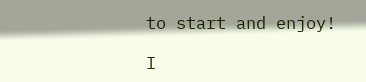to start and enjoy!

I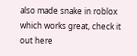also made snake in roblox which works great, check it out here